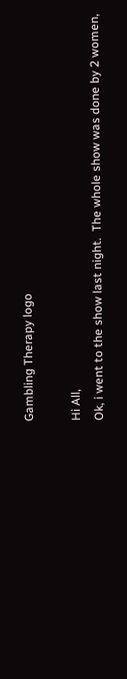Gambling Therapy logo

Hi All,
Ok, i went to the show last night.  The whole show was done by 2 women,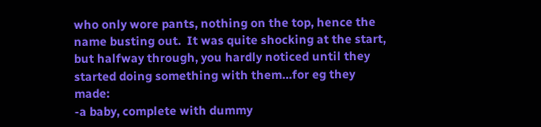who only wore pants, nothing on the top, hence the name busting out.  It was quite shocking at the start, but halfway through, you hardly noticed until they started doing something with them…for eg they made:
-a baby, complete with dummy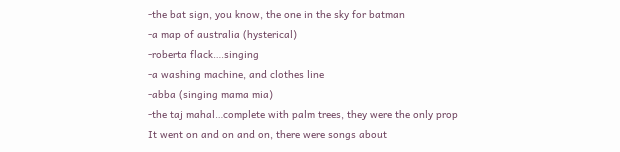-the bat sign, you know, the one in the sky for batman
-a map of australia (hysterical)
-roberta flack….singing
-a washing machine, and clothes line
-abba (singing mama mia)
-the taj mahal…complete with palm trees, they were the only prop
It went on and on and on, there were songs about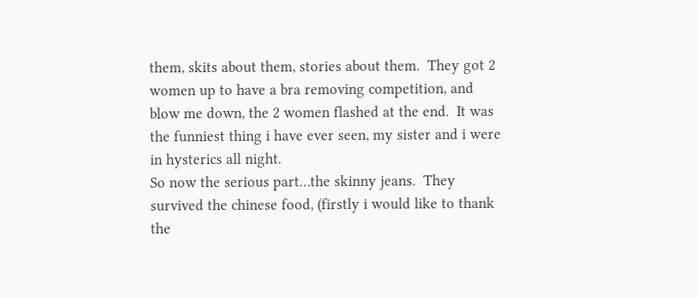them, skits about them, stories about them.  They got 2 women up to have a bra removing competition, and blow me down, the 2 women flashed at the end.  It was the funniest thing i have ever seen, my sister and i were in hysterics all night.
So now the serious part…the skinny jeans.  They survived the chinese food, (firstly i would like to thank the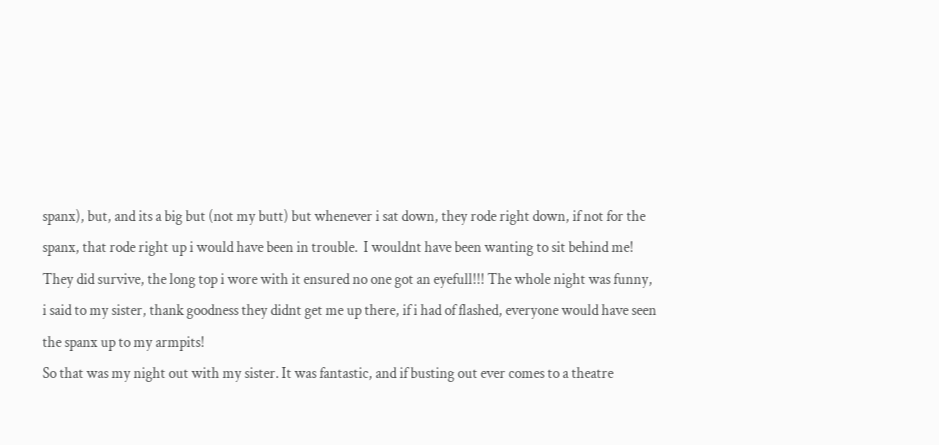spanx), but, and its a big but (not my butt) but whenever i sat down, they rode right down, if not for the spanx, that rode right up i would have been in trouble.  I wouldnt have been wanting to sit behind me!
They did survive, the long top i wore with it ensured no one got an eyefull!!! The whole night was funny, i said to my sister, thank goodness they didnt get me up there, if i had of flashed, everyone would have seen the spanx up to my armpits!
So that was my night out with my sister. It was fantastic, and if busting out ever comes to a theatre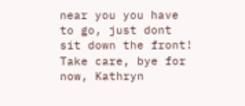near you you have to go, just dont sit down the front!
Take care, bye for now, Kathryn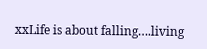xxLife is about falling….living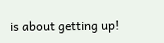is about getting up!